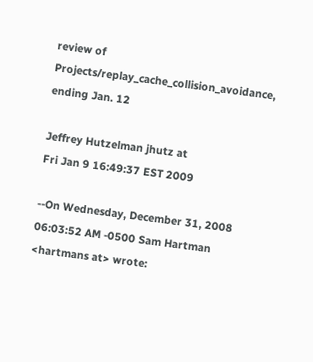review of Projects/replay_cache_collision_avoidance, ending Jan. 12

Jeffrey Hutzelman jhutz at
Fri Jan 9 16:49:37 EST 2009

--On Wednesday, December 31, 2008 06:03:52 AM -0500 Sam Hartman
<hartmans at> wrote: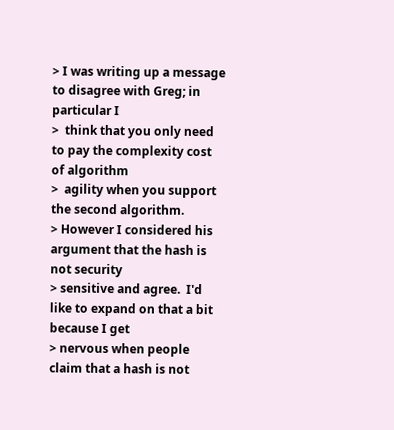> I was writing up a message to disagree with Greg; in particular I
>  think that you only need to pay the complexity cost of algorithm
>  agility when you support the second algorithm.
> However I considered his argument that the hash is not security
> sensitive and agree.  I'd like to expand on that a bit because I get
> nervous when people claim that a hash is not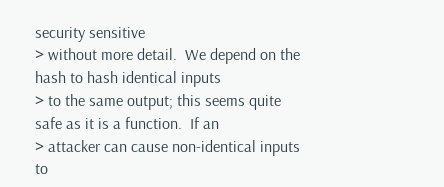security sensitive
> without more detail.  We depend on the hash to hash identical inputs
> to the same output; this seems quite safe as it is a function.  If an
> attacker can cause non-identical inputs to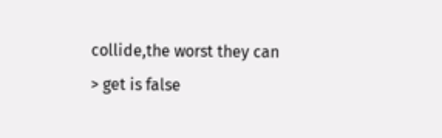collide,the worst they can
> get is false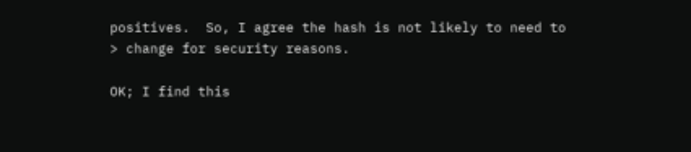positives.  So, I agree the hash is not likely to need to
> change for security reasons.

OK; I find this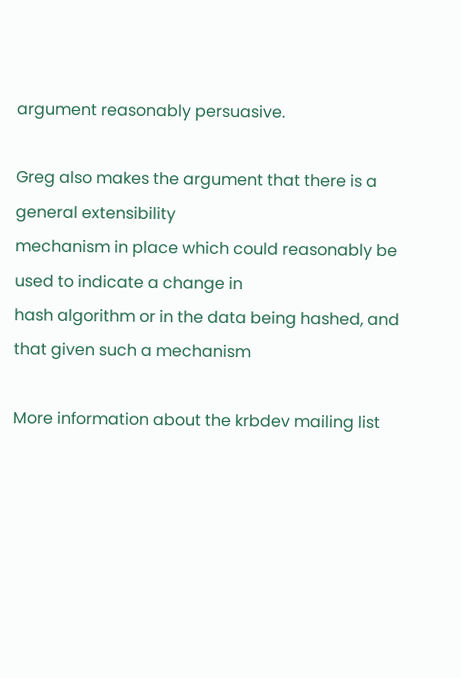argument reasonably persuasive.

Greg also makes the argument that there is a general extensibility
mechanism in place which could reasonably be used to indicate a change in
hash algorithm or in the data being hashed, and that given such a mechanism

More information about the krbdev mailing list